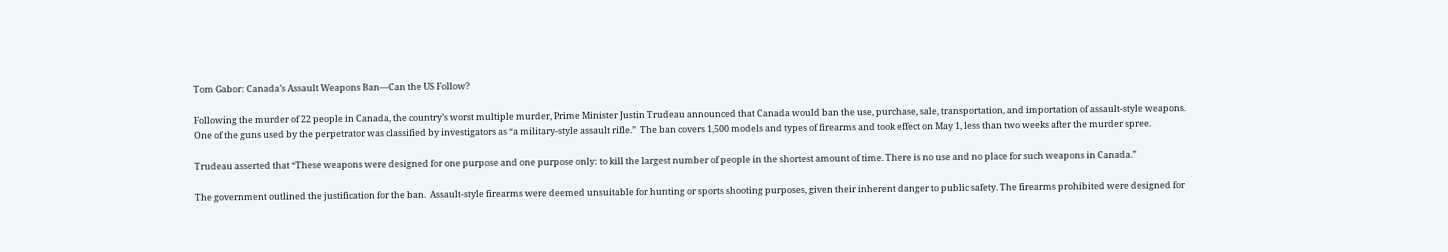Tom Gabor: Canada’s Assault Weapons Ban—Can the US Follow?

Following the murder of 22 people in Canada, the country’s worst multiple murder, Prime Minister Justin Trudeau announced that Canada would ban the use, purchase, sale, transportation, and importation of assault-style weapons.  One of the guns used by the perpetrator was classified by investigators as “a military-style assault rifle.”  The ban covers 1,500 models and types of firearms and took effect on May 1, less than two weeks after the murder spree.

Trudeau asserted that “These weapons were designed for one purpose and one purpose only: to kill the largest number of people in the shortest amount of time. There is no use and no place for such weapons in Canada.”

The government outlined the justification for the ban.  Assault-style firearms were deemed unsuitable for hunting or sports shooting purposes, given their inherent danger to public safety. The firearms prohibited were designed for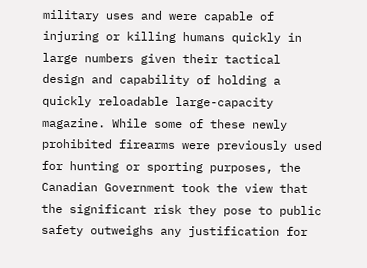military uses and were capable of injuring or killing humans quickly in large numbers given their tactical design and capability of holding a quickly reloadable large-capacity magazine. While some of these newly prohibited firearms were previously used for hunting or sporting purposes, the Canadian Government took the view that the significant risk they pose to public safety outweighs any justification for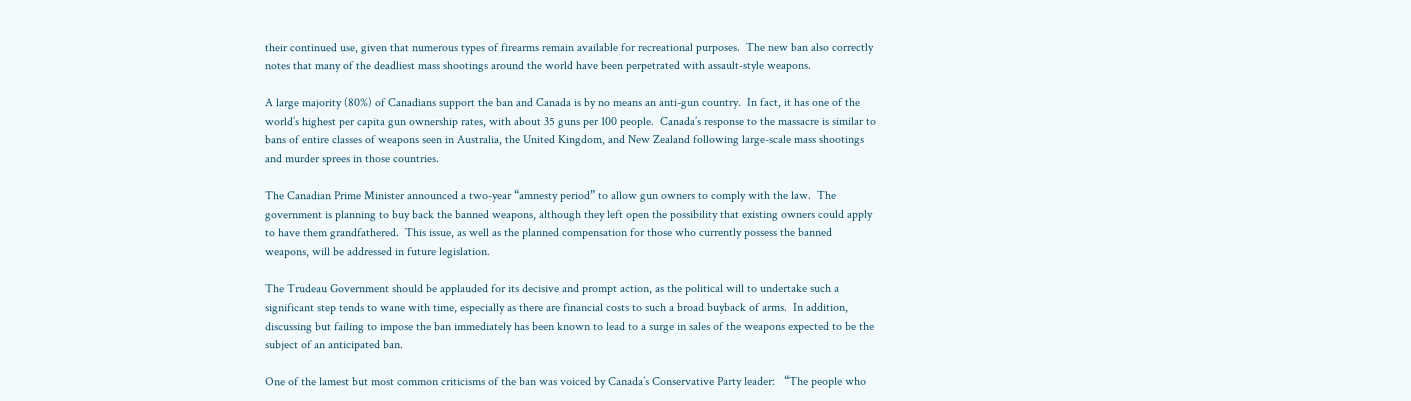their continued use, given that numerous types of firearms remain available for recreational purposes.  The new ban also correctly notes that many of the deadliest mass shootings around the world have been perpetrated with assault-style weapons.

A large majority (80%) of Canadians support the ban and Canada is by no means an anti-gun country.  In fact, it has one of the world’s highest per capita gun ownership rates, with about 35 guns per 100 people.  Canada’s response to the massacre is similar to bans of entire classes of weapons seen in Australia, the United Kingdom, and New Zealand following large-scale mass shootings and murder sprees in those countries.

The Canadian Prime Minister announced a two-year “amnesty period” to allow gun owners to comply with the law.  The government is planning to buy back the banned weapons, although they left open the possibility that existing owners could apply to have them grandfathered.  This issue, as well as the planned compensation for those who currently possess the banned weapons, will be addressed in future legislation.

The Trudeau Government should be applauded for its decisive and prompt action, as the political will to undertake such a significant step tends to wane with time, especially as there are financial costs to such a broad buyback of arms.  In addition, discussing but failing to impose the ban immediately has been known to lead to a surge in sales of the weapons expected to be the subject of an anticipated ban.

One of the lamest but most common criticisms of the ban was voiced by Canada’s Conservative Party leader:   “The people who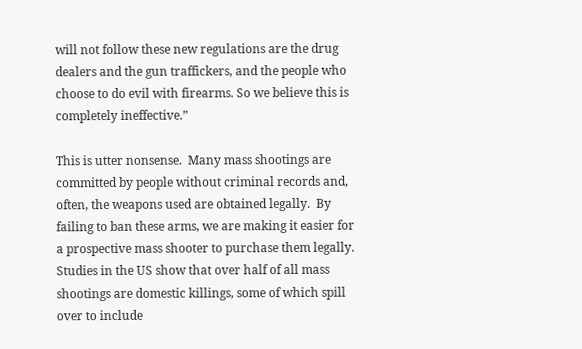will not follow these new regulations are the drug dealers and the gun traffickers, and the people who choose to do evil with firearms. So we believe this is completely ineffective.”

This is utter nonsense.  Many mass shootings are committed by people without criminal records and, often, the weapons used are obtained legally.  By failing to ban these arms, we are making it easier for a prospective mass shooter to purchase them legally.  Studies in the US show that over half of all mass shootings are domestic killings, some of which spill over to include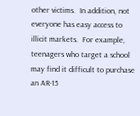other victims.  In addition, not everyone has easy access to illicit markets.  For example, teenagers who target a school may find it difficult to purchase an AR-15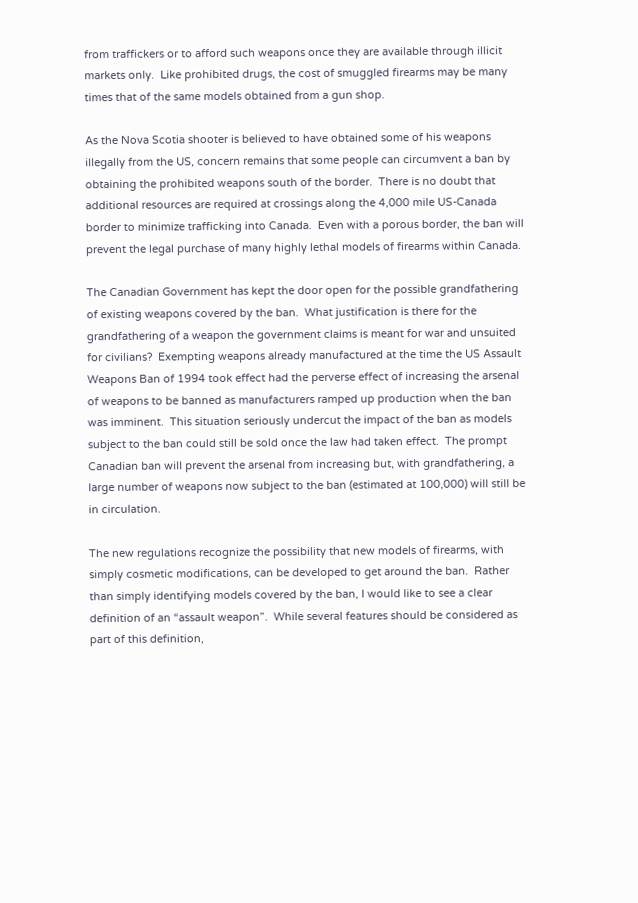from traffickers or to afford such weapons once they are available through illicit markets only.  Like prohibited drugs, the cost of smuggled firearms may be many times that of the same models obtained from a gun shop.

As the Nova Scotia shooter is believed to have obtained some of his weapons illegally from the US, concern remains that some people can circumvent a ban by obtaining the prohibited weapons south of the border.  There is no doubt that additional resources are required at crossings along the 4,000 mile US-Canada border to minimize trafficking into Canada.  Even with a porous border, the ban will prevent the legal purchase of many highly lethal models of firearms within Canada.

The Canadian Government has kept the door open for the possible grandfathering of existing weapons covered by the ban.  What justification is there for the grandfathering of a weapon the government claims is meant for war and unsuited for civilians?  Exempting weapons already manufactured at the time the US Assault Weapons Ban of 1994 took effect had the perverse effect of increasing the arsenal of weapons to be banned as manufacturers ramped up production when the ban was imminent.  This situation seriously undercut the impact of the ban as models subject to the ban could still be sold once the law had taken effect.  The prompt Canadian ban will prevent the arsenal from increasing but, with grandfathering, a large number of weapons now subject to the ban (estimated at 100,000) will still be in circulation.

The new regulations recognize the possibility that new models of firearms, with simply cosmetic modifications, can be developed to get around the ban.  Rather than simply identifying models covered by the ban, I would like to see a clear definition of an “assault weapon”.  While several features should be considered as part of this definition,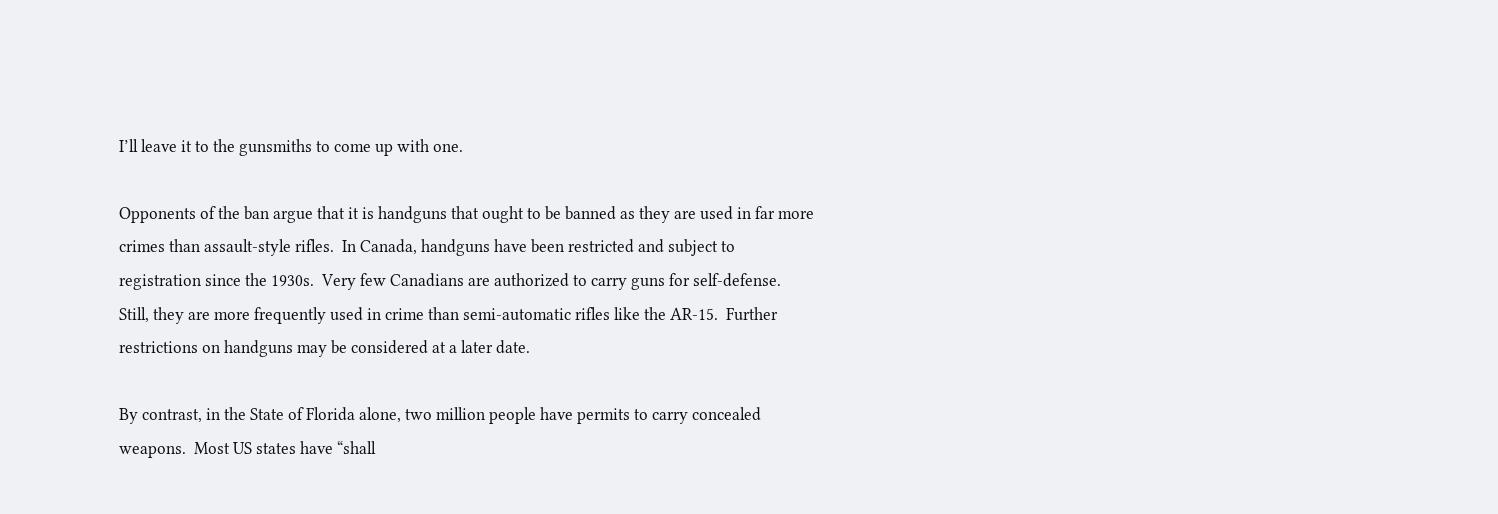I’ll leave it to the gunsmiths to come up with one.

Opponents of the ban argue that it is handguns that ought to be banned as they are used in far more crimes than assault-style rifles.  In Canada, handguns have been restricted and subject to registration since the 1930s.  Very few Canadians are authorized to carry guns for self-defense.  Still, they are more frequently used in crime than semi-automatic rifles like the AR-15.  Further restrictions on handguns may be considered at a later date.

By contrast, in the State of Florida alone, two million people have permits to carry concealed weapons.  Most US states have “shall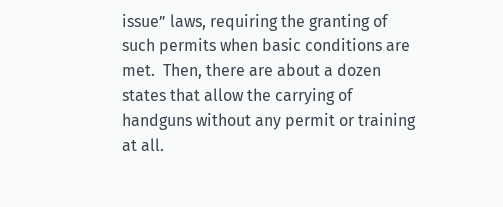issue” laws, requiring the granting of such permits when basic conditions are met.  Then, there are about a dozen states that allow the carrying of handguns without any permit or training at all.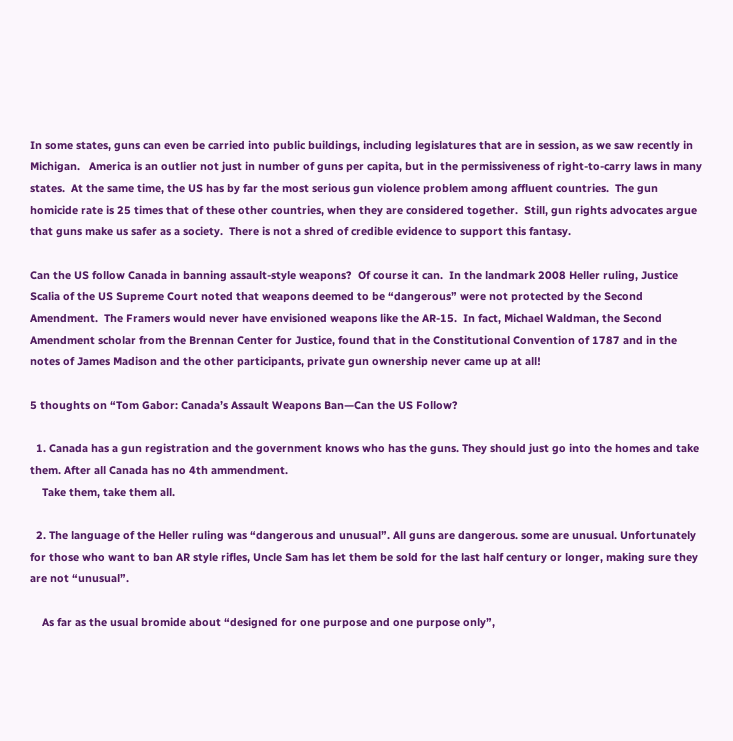In some states, guns can even be carried into public buildings, including legislatures that are in session, as we saw recently in Michigan.   America is an outlier not just in number of guns per capita, but in the permissiveness of right-to-carry laws in many states.  At the same time, the US has by far the most serious gun violence problem among affluent countries.  The gun homicide rate is 25 times that of these other countries, when they are considered together.  Still, gun rights advocates argue that guns make us safer as a society.  There is not a shred of credible evidence to support this fantasy.

Can the US follow Canada in banning assault-style weapons?  Of course it can.  In the landmark 2008 Heller ruling, Justice Scalia of the US Supreme Court noted that weapons deemed to be “dangerous” were not protected by the Second Amendment.  The Framers would never have envisioned weapons like the AR-15.  In fact, Michael Waldman, the Second Amendment scholar from the Brennan Center for Justice, found that in the Constitutional Convention of 1787 and in the notes of James Madison and the other participants, private gun ownership never came up at all!

5 thoughts on “Tom Gabor: Canada’s Assault Weapons Ban—Can the US Follow?

  1. Canada has a gun registration and the government knows who has the guns. They should just go into the homes and take them. After all Canada has no 4th ammendment.
    Take them, take them all.

  2. The language of the Heller ruling was “dangerous and unusual”. All guns are dangerous. some are unusual. Unfortunately for those who want to ban AR style rifles, Uncle Sam has let them be sold for the last half century or longer, making sure they are not “unusual”.

    As far as the usual bromide about “designed for one purpose and one purpose only”,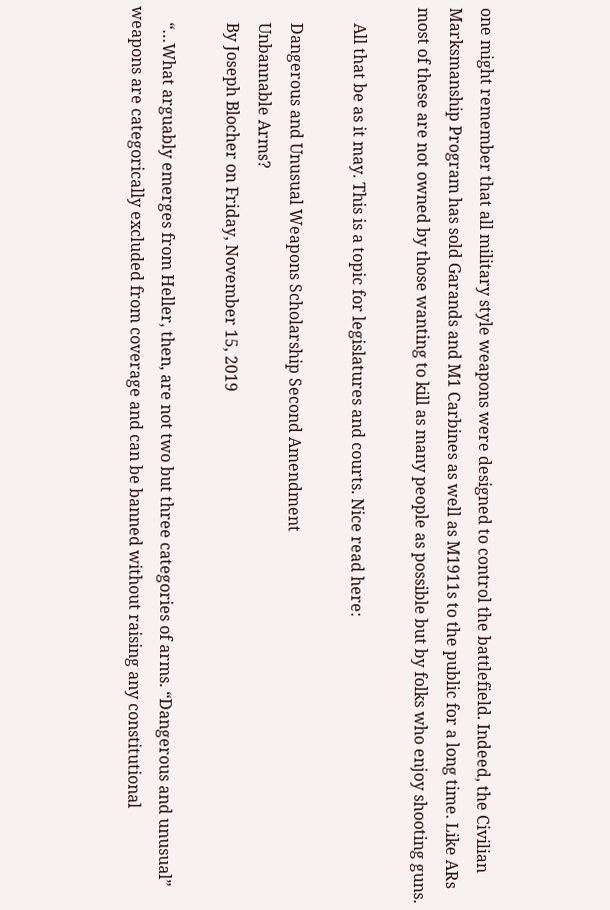one might remember that all military style weapons were designed to control the battlefield. Indeed, the Civilian Marksmanship Program has sold Garands and M1 Carbines as well as M1911s to the public for a long time. Like ARs most of these are not owned by those wanting to kill as many people as possible but by folks who enjoy shooting guns.

    All that be as it may. This is a topic for legislatures and courts. Nice read here:

    Dangerous and Unusual Weapons Scholarship Second Amendment
    Unbannable Arms?
    By Joseph Blocher on Friday, November 15, 2019

    “…What arguably emerges from Heller, then, are not two but three categories of arms. “Dangerous and unusual” weapons are categorically excluded from coverage and can be banned without raising any constitutional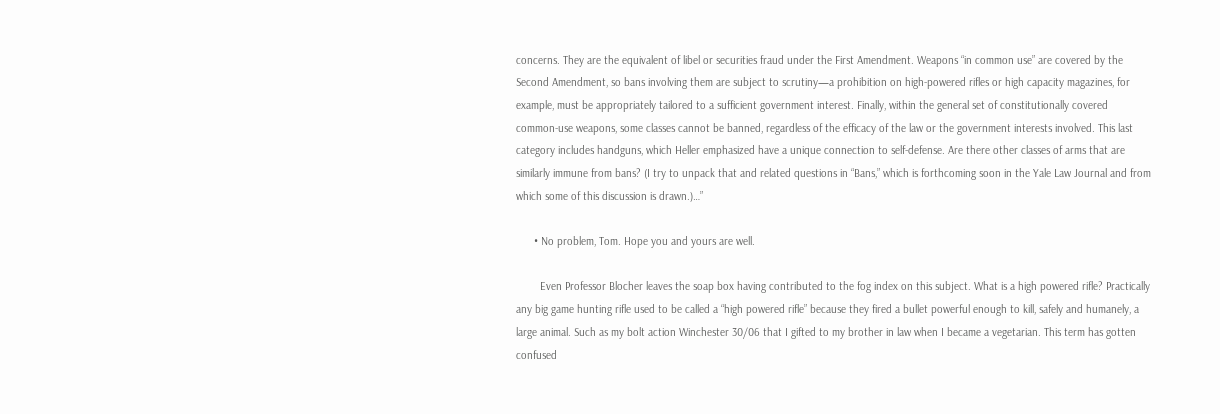concerns. They are the equivalent of libel or securities fraud under the First Amendment. Weapons “in common use” are covered by the Second Amendment, so bans involving them are subject to scrutiny—a prohibition on high-powered rifles or high capacity magazines, for example, must be appropriately tailored to a sufficient government interest. Finally, within the general set of constitutionally covered common-use weapons, some classes cannot be banned, regardless of the efficacy of the law or the government interests involved. This last category includes handguns, which Heller emphasized have a unique connection to self-defense. Are there other classes of arms that are similarly immune from bans? (I try to unpack that and related questions in “Bans,” which is forthcoming soon in the Yale Law Journal and from which some of this discussion is drawn.)…”

      • No problem, Tom. Hope you and yours are well.

        Even Professor Blocher leaves the soap box having contributed to the fog index on this subject. What is a high powered rifle? Practically any big game hunting rifle used to be called a “high powered rifle” because they fired a bullet powerful enough to kill, safely and humanely, a large animal. Such as my bolt action Winchester 30/06 that I gifted to my brother in law when I became a vegetarian. This term has gotten confused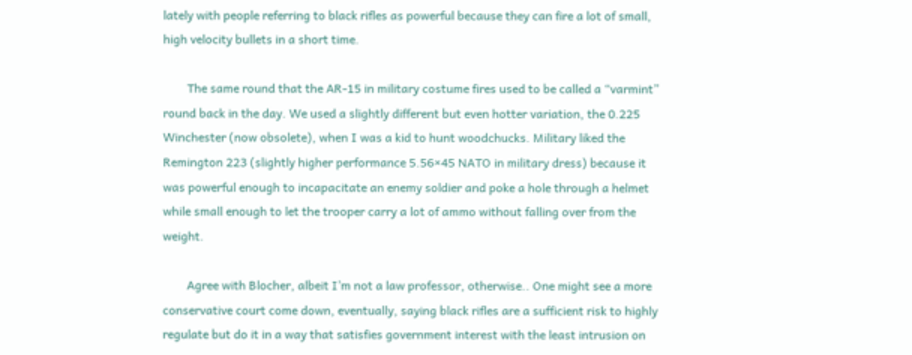lately with people referring to black rifles as powerful because they can fire a lot of small, high velocity bullets in a short time.

        The same round that the AR-15 in military costume fires used to be called a “varmint” round back in the day. We used a slightly different but even hotter variation, the 0.225 Winchester (now obsolete), when I was a kid to hunt woodchucks. Military liked the Remington 223 (slightly higher performance 5.56×45 NATO in military dress) because it was powerful enough to incapacitate an enemy soldier and poke a hole through a helmet while small enough to let the trooper carry a lot of ammo without falling over from the weight.

        Agree with Blocher, albeit I’m not a law professor, otherwise.. One might see a more conservative court come down, eventually, saying black rifles are a sufficient risk to highly regulate but do it in a way that satisfies government interest with the least intrusion on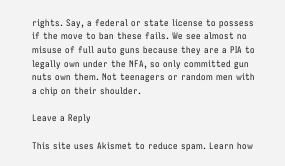rights. Say, a federal or state license to possess if the move to ban these fails. We see almost no misuse of full auto guns because they are a PIA to legally own under the NFA, so only committed gun nuts own them. Not teenagers or random men with a chip on their shoulder.

Leave a Reply

This site uses Akismet to reduce spam. Learn how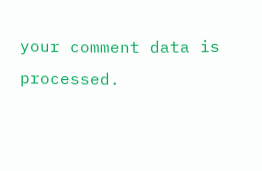your comment data is processed.